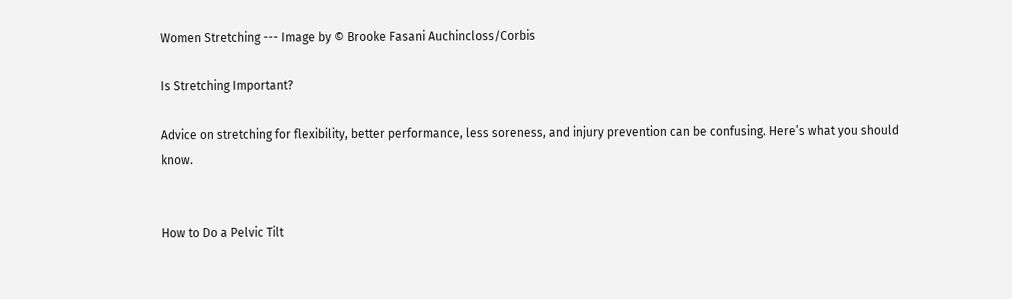Women Stretching --- Image by © Brooke Fasani Auchincloss/Corbis

Is Stretching Important?

Advice on stretching for flexibility, better performance, less soreness, and injury prevention can be confusing. Here’s what you should know.


How to Do a Pelvic Tilt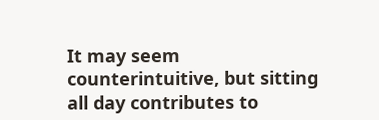It may seem counterintuitive, but sitting all day contributes to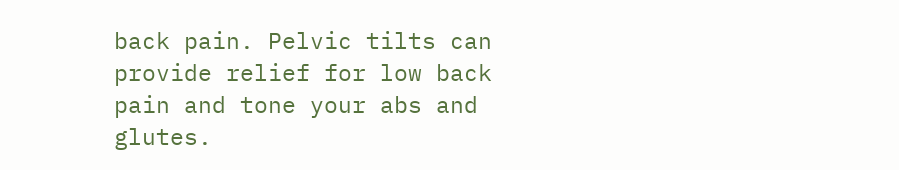back pain. Pelvic tilts can provide relief for low back pain and tone your abs and glutes.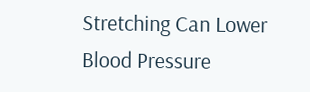Stretching Can Lower Blood Pressure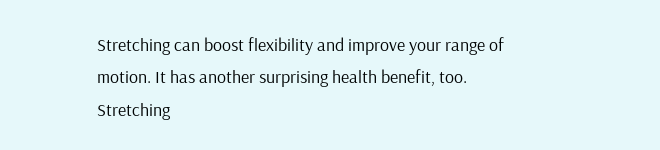Stretching can boost flexibility and improve your range of motion. It has another surprising health benefit, too. Stretching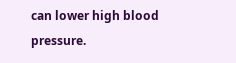can lower high blood pressure.